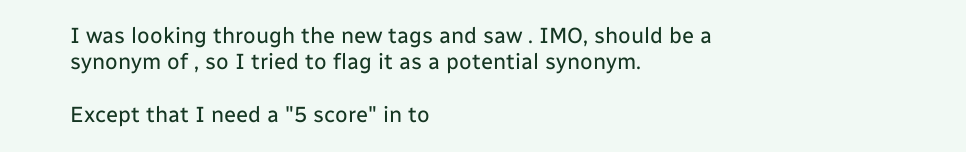I was looking through the new tags and saw . IMO, should be a synonym of , so I tried to flag it as a potential synonym.

Except that I need a "5 score" in to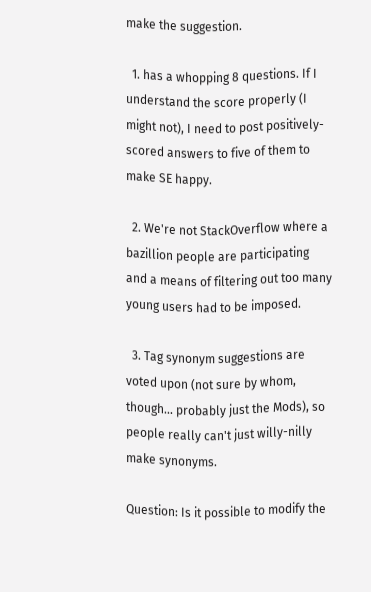make the suggestion.

  1. has a whopping 8 questions. If I understand the score properly (I might not), I need to post positively-scored answers to five of them to make SE happy.

  2. We're not StackOverflow where a bazillion people are participating and a means of filtering out too many young users had to be imposed.

  3. Tag synonym suggestions are voted upon (not sure by whom, though... probably just the Mods), so people really can't just willy-nilly make synonyms.

Question: Is it possible to modify the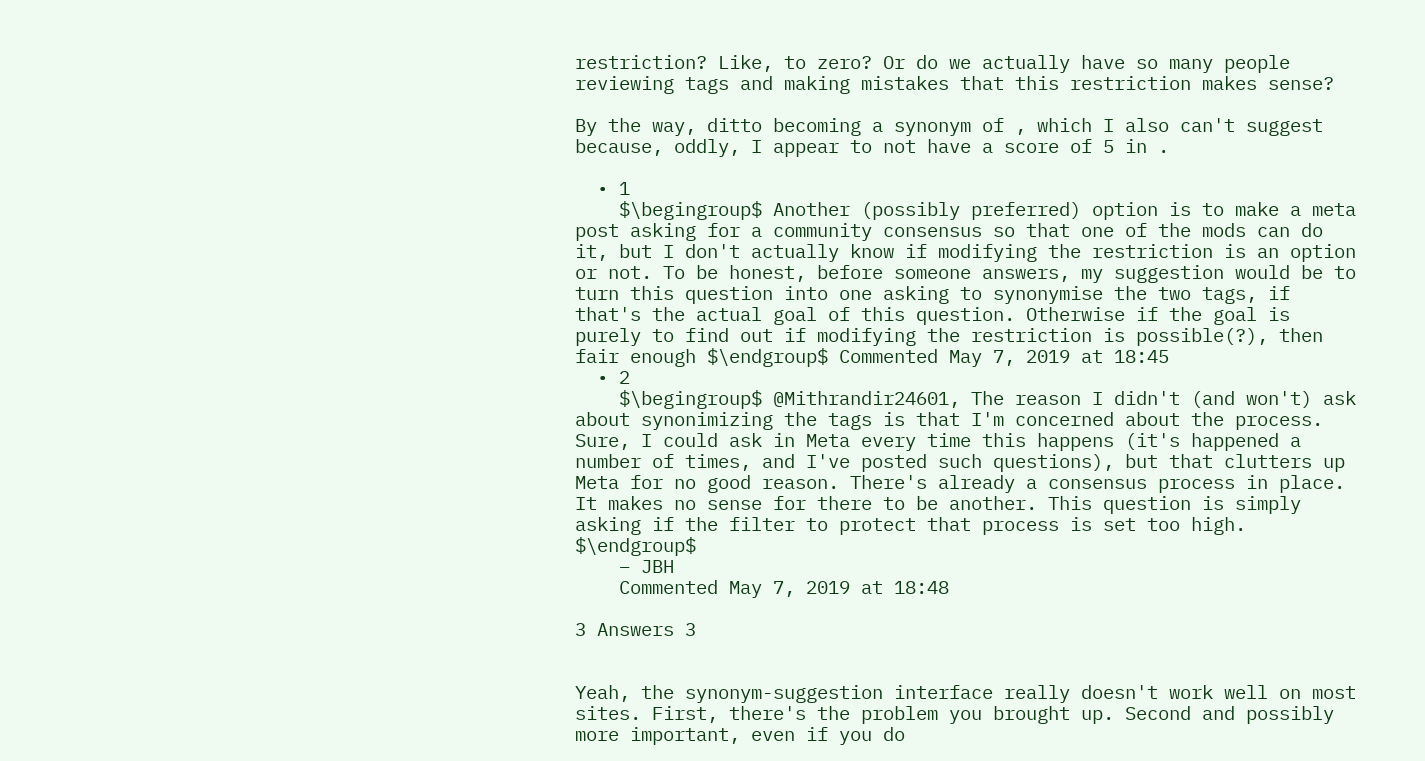restriction? Like, to zero? Or do we actually have so many people reviewing tags and making mistakes that this restriction makes sense?

By the way, ditto becoming a synonym of , which I also can't suggest because, oddly, I appear to not have a score of 5 in .

  • 1
    $\begingroup$ Another (possibly preferred) option is to make a meta post asking for a community consensus so that one of the mods can do it, but I don't actually know if modifying the restriction is an option or not. To be honest, before someone answers, my suggestion would be to turn this question into one asking to synonymise the two tags, if that's the actual goal of this question. Otherwise if the goal is purely to find out if modifying the restriction is possible(?), then fair enough $\endgroup$ Commented May 7, 2019 at 18:45
  • 2
    $\begingroup$ @Mithrandir24601, The reason I didn't (and won't) ask about synonimizing the tags is that I'm concerned about the process. Sure, I could ask in Meta every time this happens (it's happened a number of times, and I've posted such questions), but that clutters up Meta for no good reason. There's already a consensus process in place. It makes no sense for there to be another. This question is simply asking if the filter to protect that process is set too high. $\endgroup$
    – JBH
    Commented May 7, 2019 at 18:48

3 Answers 3


Yeah, the synonym-suggestion interface really doesn't work well on most sites. First, there's the problem you brought up. Second and possibly more important, even if you do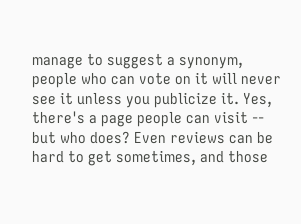manage to suggest a synonym, people who can vote on it will never see it unless you publicize it. Yes, there's a page people can visit -- but who does? Even reviews can be hard to get sometimes, and those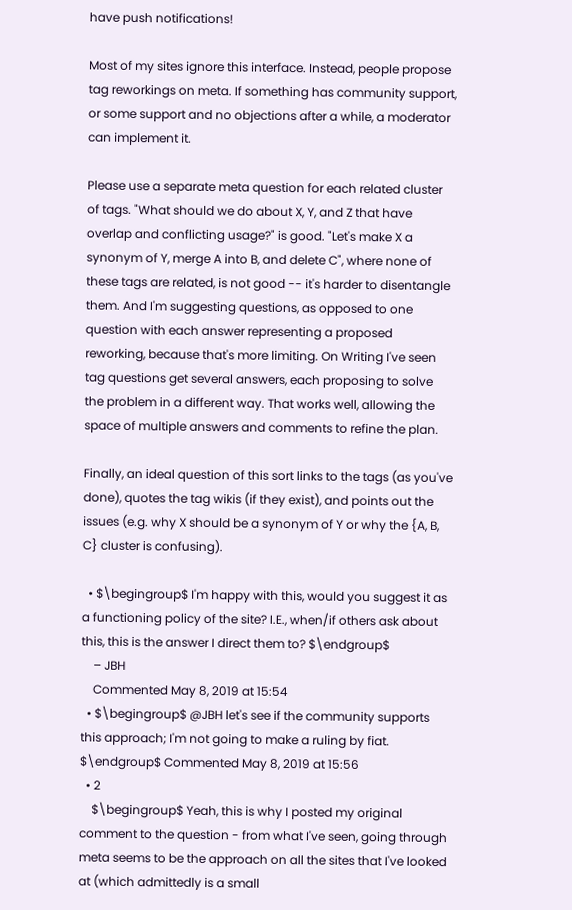have push notifications!

Most of my sites ignore this interface. Instead, people propose tag reworkings on meta. If something has community support, or some support and no objections after a while, a moderator can implement it.

Please use a separate meta question for each related cluster of tags. "What should we do about X, Y, and Z that have overlap and conflicting usage?" is good. "Let's make X a synonym of Y, merge A into B, and delete C", where none of these tags are related, is not good -- it's harder to disentangle them. And I'm suggesting questions, as opposed to one question with each answer representing a proposed reworking, because that's more limiting. On Writing I've seen tag questions get several answers, each proposing to solve the problem in a different way. That works well, allowing the space of multiple answers and comments to refine the plan.

Finally, an ideal question of this sort links to the tags (as you've done), quotes the tag wikis (if they exist), and points out the issues (e.g. why X should be a synonym of Y or why the {A, B, C} cluster is confusing).

  • $\begingroup$ I'm happy with this, would you suggest it as a functioning policy of the site? I.E., when/if others ask about this, this is the answer I direct them to? $\endgroup$
    – JBH
    Commented May 8, 2019 at 15:54
  • $\begingroup$ @JBH let's see if the community supports this approach; I'm not going to make a ruling by fiat. $\endgroup$ Commented May 8, 2019 at 15:56
  • 2
    $\begingroup$ Yeah, this is why I posted my original comment to the question - from what I've seen, going through meta seems to be the approach on all the sites that I've looked at (which admittedly is a small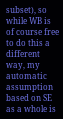subset), so while WB is of course free to do this a different way, my automatic assumption based on SE as a whole is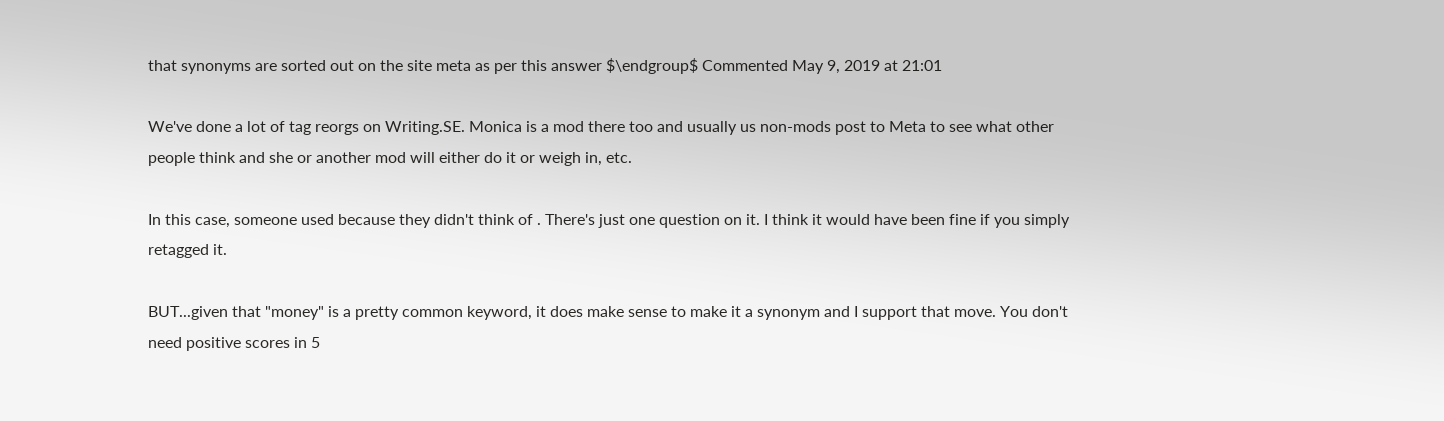that synonyms are sorted out on the site meta as per this answer $\endgroup$ Commented May 9, 2019 at 21:01

We've done a lot of tag reorgs on Writing.SE. Monica is a mod there too and usually us non-mods post to Meta to see what other people think and she or another mod will either do it or weigh in, etc.

In this case, someone used because they didn't think of . There's just one question on it. I think it would have been fine if you simply retagged it.

BUT...given that "money" is a pretty common keyword, it does make sense to make it a synonym and I support that move. You don't need positive scores in 5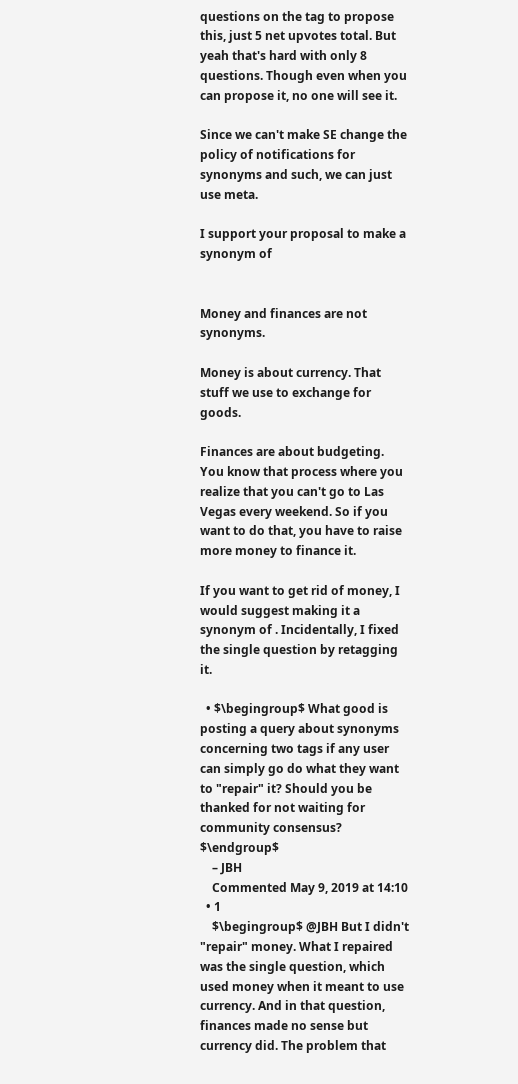questions on the tag to propose this, just 5 net upvotes total. But yeah that's hard with only 8 questions. Though even when you can propose it, no one will see it.

Since we can't make SE change the policy of notifications for synonyms and such, we can just use meta.

I support your proposal to make a synonym of


Money and finances are not synonyms.

Money is about currency. That stuff we use to exchange for goods.

Finances are about budgeting. You know that process where you realize that you can't go to Las Vegas every weekend. So if you want to do that, you have to raise more money to finance it.

If you want to get rid of money, I would suggest making it a synonym of . Incidentally, I fixed the single question by retagging it.

  • $\begingroup$ What good is posting a query about synonyms concerning two tags if any user can simply go do what they want to "repair" it? Should you be thanked for not waiting for community consensus? $\endgroup$
    – JBH
    Commented May 9, 2019 at 14:10
  • 1
    $\begingroup$ @JBH But I didn't "repair" money. What I repaired was the single question, which used money when it meant to use currency. And in that question, finances made no sense but currency did. The problem that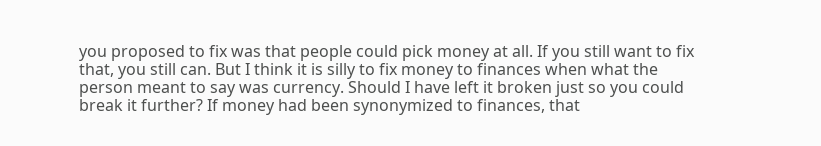you proposed to fix was that people could pick money at all. If you still want to fix that, you still can. But I think it is silly to fix money to finances when what the person meant to say was currency. Should I have left it broken just so you could break it further? If money had been synonymized to finances, that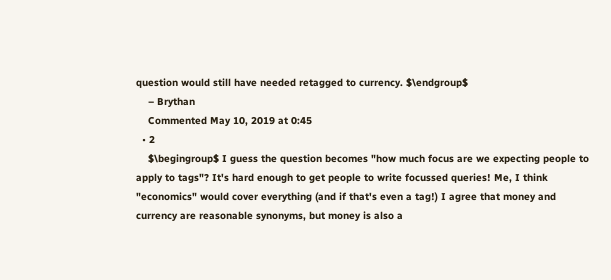question would still have needed retagged to currency. $\endgroup$
    – Brythan
    Commented May 10, 2019 at 0:45
  • 2
    $\begingroup$ I guess the question becomes "how much focus are we expecting people to apply to tags"? It's hard enough to get people to write focussed queries! Me, I think "economics" would cover everything (and if that's even a tag!) I agree that money and currency are reasonable synonyms, but money is also a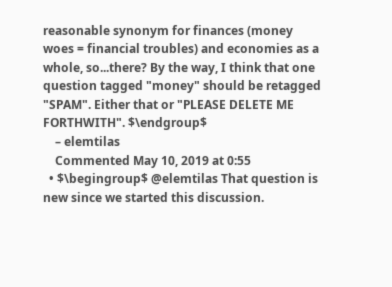reasonable synonym for finances (money woes = financial troubles) and economies as a whole, so...there? By the way, I think that one question tagged "money" should be retagged "SPAM". Either that or "PLEASE DELETE ME FORTHWITH". $\endgroup$
    – elemtilas
    Commented May 10, 2019 at 0:55
  • $\begingroup$ @elemtilas That question is new since we started this discussion.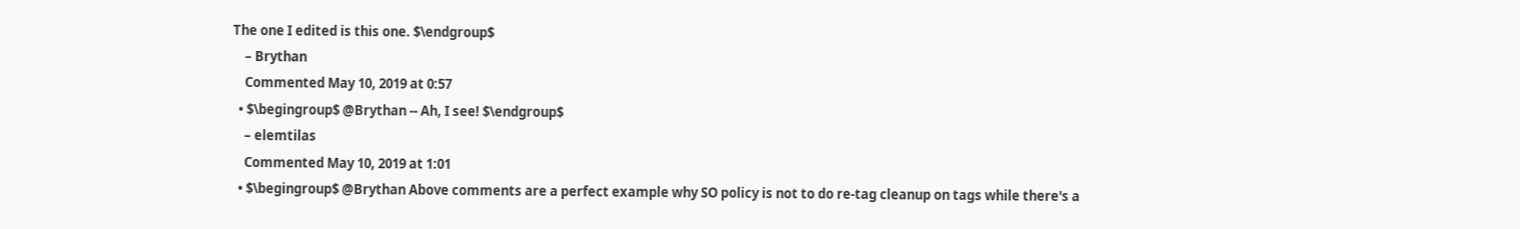The one I edited is this one. $\endgroup$
    – Brythan
    Commented May 10, 2019 at 0:57
  • $\begingroup$ @Brythan -- Ah, I see! $\endgroup$
    – elemtilas
    Commented May 10, 2019 at 1:01
  • $\begingroup$ @Brythan Above comments are a perfect example why SO policy is not to do re-tag cleanup on tags while there's a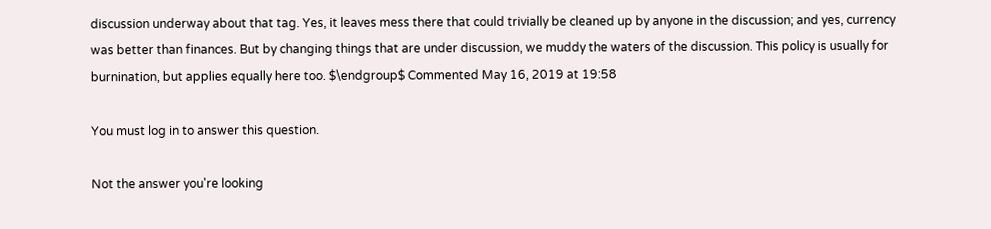discussion underway about that tag. Yes, it leaves mess there that could trivially be cleaned up by anyone in the discussion; and yes, currency was better than finances. But by changing things that are under discussion, we muddy the waters of the discussion. This policy is usually for burnination, but applies equally here too. $\endgroup$ Commented May 16, 2019 at 19:58

You must log in to answer this question.

Not the answer you're looking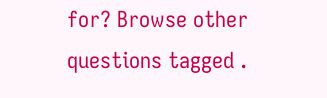for? Browse other questions tagged .